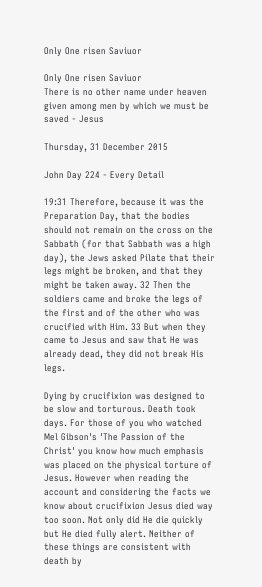Only One risen Saviuor

Only One risen Saviuor
There is no other name under heaven given among men by which we must be saved - Jesus

Thursday, 31 December 2015

John Day 224 - Every Detail

19:31 Therefore, because it was the Preparation Day, that the bodies should not remain on the cross on the Sabbath (for that Sabbath was a high day), the Jews asked Pilate that their legs might be broken, and that they might be taken away. 32 Then the soldiers came and broke the legs of the first and of the other who was crucified with Him. 33 But when they came to Jesus and saw that He was already dead, they did not break His legs.

Dying by crucifixion was designed to be slow and torturous. Death took days. For those of you who watched Mel Gibson's 'The Passion of the Christ' you know how much emphasis was placed on the physical torture of Jesus. However when reading the account and considering the facts we know about crucifixion Jesus died way too soon. Not only did He die quickly but He died fully alert. Neither of these things are consistent with death by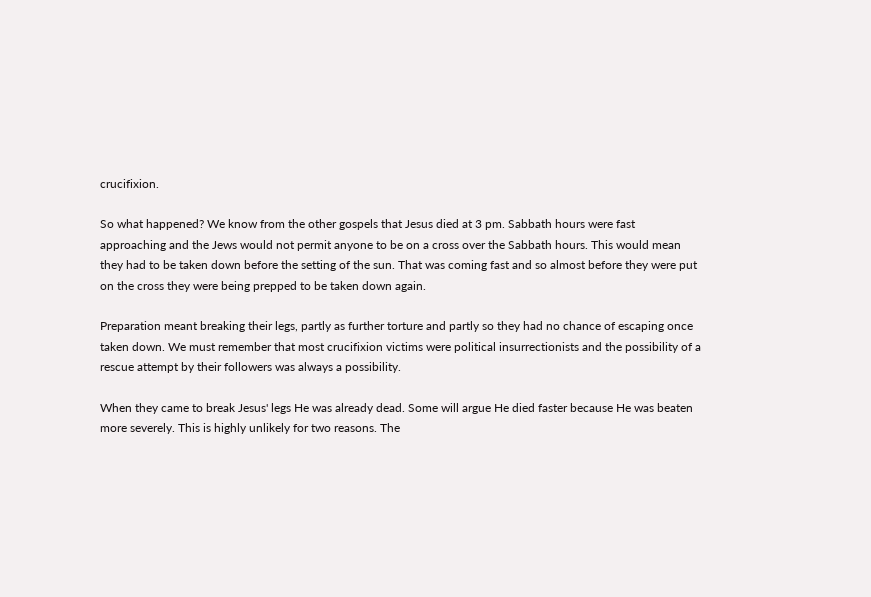crucifixion.

So what happened? We know from the other gospels that Jesus died at 3 pm. Sabbath hours were fast approaching and the Jews would not permit anyone to be on a cross over the Sabbath hours. This would mean they had to be taken down before the setting of the sun. That was coming fast and so almost before they were put on the cross they were being prepped to be taken down again.

Preparation meant breaking their legs, partly as further torture and partly so they had no chance of escaping once taken down. We must remember that most crucifixion victims were political insurrectionists and the possibility of a rescue attempt by their followers was always a possibility.

When they came to break Jesus' legs He was already dead. Some will argue He died faster because He was beaten more severely. This is highly unlikely for two reasons. The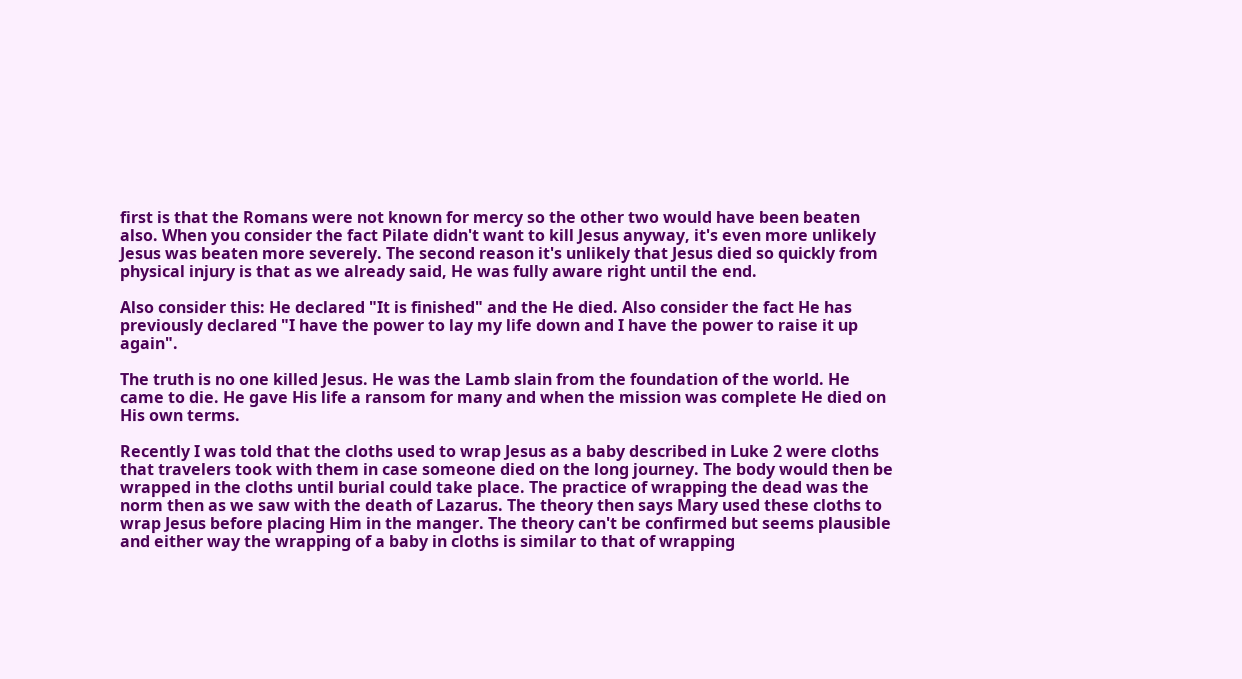first is that the Romans were not known for mercy so the other two would have been beaten also. When you consider the fact Pilate didn't want to kill Jesus anyway, it's even more unlikely Jesus was beaten more severely. The second reason it's unlikely that Jesus died so quickly from physical injury is that as we already said, He was fully aware right until the end.

Also consider this: He declared "It is finished" and the He died. Also consider the fact He has previously declared "I have the power to lay my life down and I have the power to raise it up again".

The truth is no one killed Jesus. He was the Lamb slain from the foundation of the world. He came to die. He gave His life a ransom for many and when the mission was complete He died on His own terms.

Recently I was told that the cloths used to wrap Jesus as a baby described in Luke 2 were cloths that travelers took with them in case someone died on the long journey. The body would then be wrapped in the cloths until burial could take place. The practice of wrapping the dead was the norm then as we saw with the death of Lazarus. The theory then says Mary used these cloths to wrap Jesus before placing Him in the manger. The theory can't be confirmed but seems plausible and either way the wrapping of a baby in cloths is similar to that of wrapping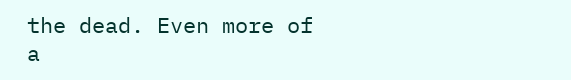the dead. Even more of a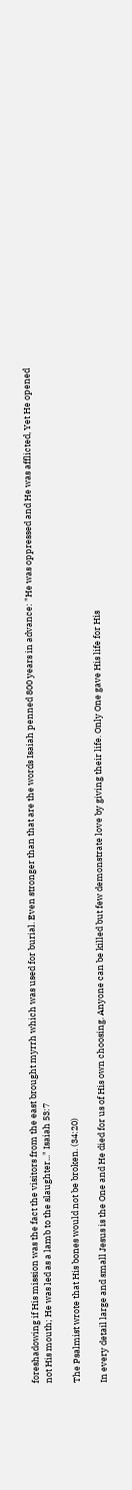foreshadowing if His mission was the fact the visitors from the east brought myrrh which was used for burial. Even stronger than that are the words Isaiah penned 800 years in advance: "He was oppressed and He was afflicted, Yet He opened not His mouth; He was led as a lamb to the slaughter..." Isaiah 53:7

The Psalmist wrote that His bones would not be broken. (34:20)

In every detail large and small Jesus is the One and He died for us of His own choosing. Anyone can be killed but few demonstrate love by giving their life. Only One gave His life for His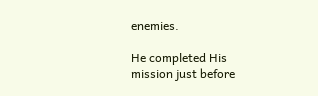enemies.

He completed His mission just before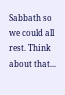Sabbath so we could all rest. Think about that...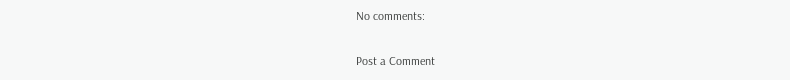No comments:

Post a Comment